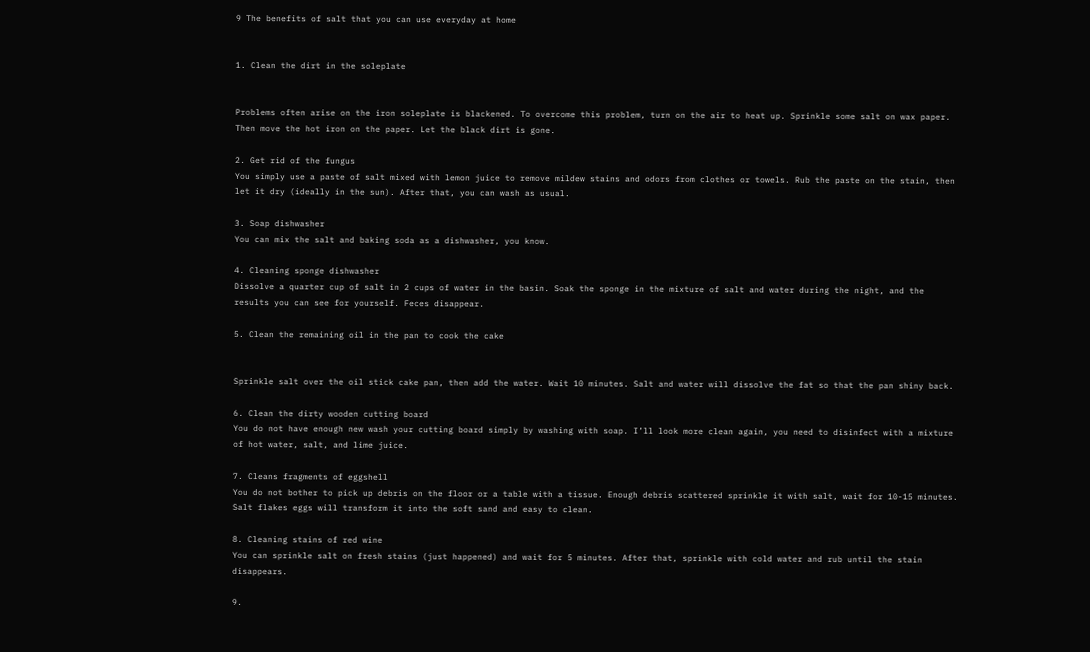9 The benefits of salt that you can use everyday at home


1. Clean the dirt in the soleplate


Problems often arise on the iron soleplate is blackened. To overcome this problem, turn on the air to heat up. Sprinkle some salt on wax paper. Then move the hot iron on the paper. Let the black dirt is gone.

2. Get rid of the fungus
You simply use a paste of salt mixed with lemon juice to remove mildew stains and odors from clothes or towels. Rub the paste on the stain, then let it dry (ideally in the sun). After that, you can wash as usual.

3. Soap dishwasher
You can mix the salt and baking soda as a dishwasher, you know.

4. Cleaning sponge dishwasher
Dissolve a quarter cup of salt in 2 cups of water in the basin. Soak the sponge in the mixture of salt and water during the night, and the results you can see for yourself. Feces disappear.

5. Clean the remaining oil in the pan to cook the cake


Sprinkle salt over the oil stick cake pan, then add the water. Wait 10 minutes. Salt and water will dissolve the fat so that the pan shiny back.

6. Clean the dirty wooden cutting board
You do not have enough new wash your cutting board simply by washing with soap. I’ll look more clean again, you need to disinfect with a mixture of hot water, salt, and lime juice.

7. Cleans fragments of eggshell
You do not bother to pick up debris on the floor or a table with a tissue. Enough debris scattered sprinkle it with salt, wait for 10-15 minutes. Salt flakes eggs will transform it into the soft sand and easy to clean.

8. Cleaning stains of red wine
You can sprinkle salt on fresh stains (just happened) and wait for 5 minutes. After that, sprinkle with cold water and rub until the stain disappears.

9.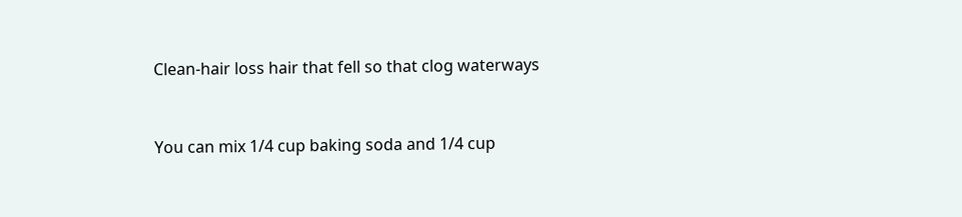Clean-hair loss hair that fell so that clog waterways


You can mix 1/4 cup baking soda and 1/4 cup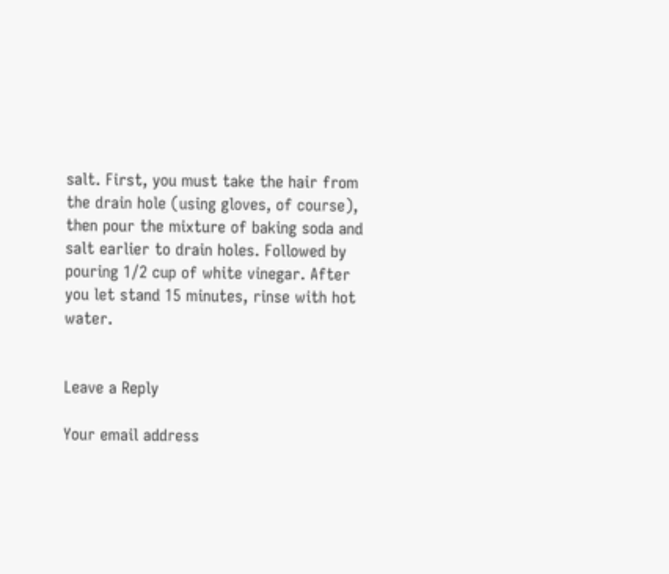salt. First, you must take the hair from the drain hole (using gloves, of course), then pour the mixture of baking soda and salt earlier to drain holes. Followed by pouring 1/2 cup of white vinegar. After you let stand 15 minutes, rinse with hot water.


Leave a Reply

Your email address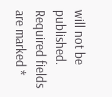will not be published. Required fields are marked *